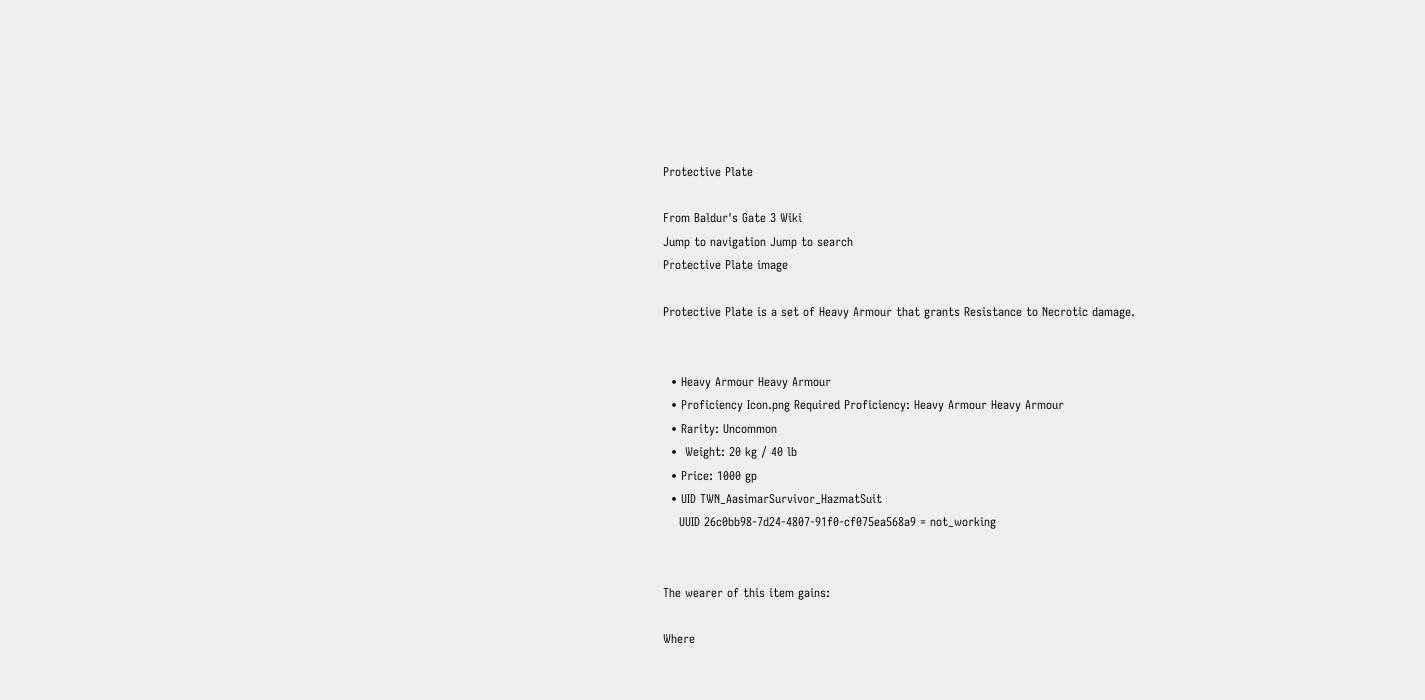Protective Plate

From Baldur's Gate 3 Wiki
Jump to navigation Jump to search
Protective Plate image

Protective Plate is a set of Heavy Armour that grants Resistance to Necrotic damage.


  • Heavy Armour Heavy Armour
  • Proficiency Icon.png Required Proficiency: Heavy Armour Heavy Armour
  • Rarity: Uncommon
  •  Weight: 20 kg / 40 lb
  • Price: 1000 gp
  • UID TWN_AasimarSurvivor_HazmatSuit
    UUID 26c0bb98-7d24-4807-91f0-cf075ea568a9 = not_working


The wearer of this item gains:

Where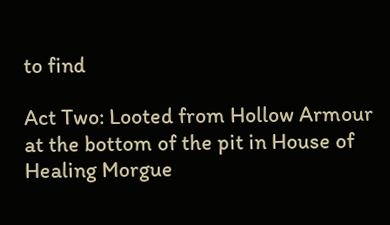to find

Act Two: Looted from Hollow Armour at the bottom of the pit in House of Healing Morgue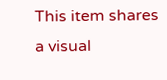This item shares a visual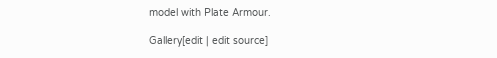model with Plate Armour.

Gallery[edit | edit source]